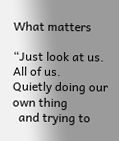What matters

“Just look at us.
All of us.
Quietly doing our own thing
  and trying to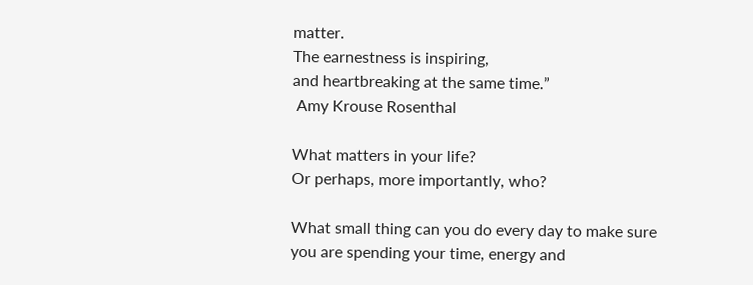matter.
The earnestness is inspiring,
and heartbreaking at the same time.”
 Amy Krouse Rosenthal

What matters in your life?
Or perhaps, more importantly, who?

What small thing can you do every day to make sure
you are spending your time, energy and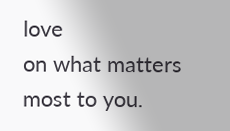love
on what matters most to you.